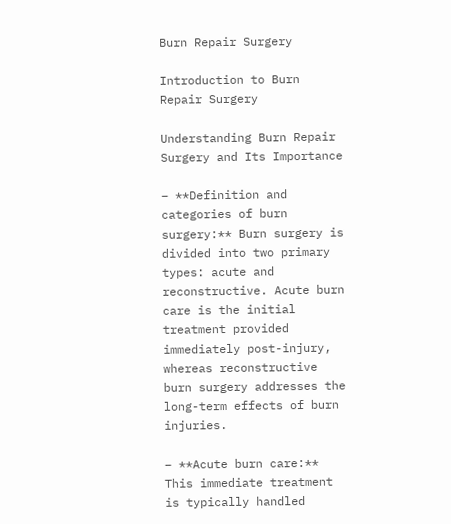Burn Repair Surgery

Introduction to Burn Repair Surgery

Understanding Burn Repair Surgery and Its Importance

– **Definition and categories of burn surgery:** Burn surgery is divided into two primary types: acute and reconstructive. Acute burn care is the initial treatment provided immediately post-injury, whereas reconstructive burn surgery addresses the long-term effects of burn injuries.

– **Acute burn care:** This immediate treatment is typically handled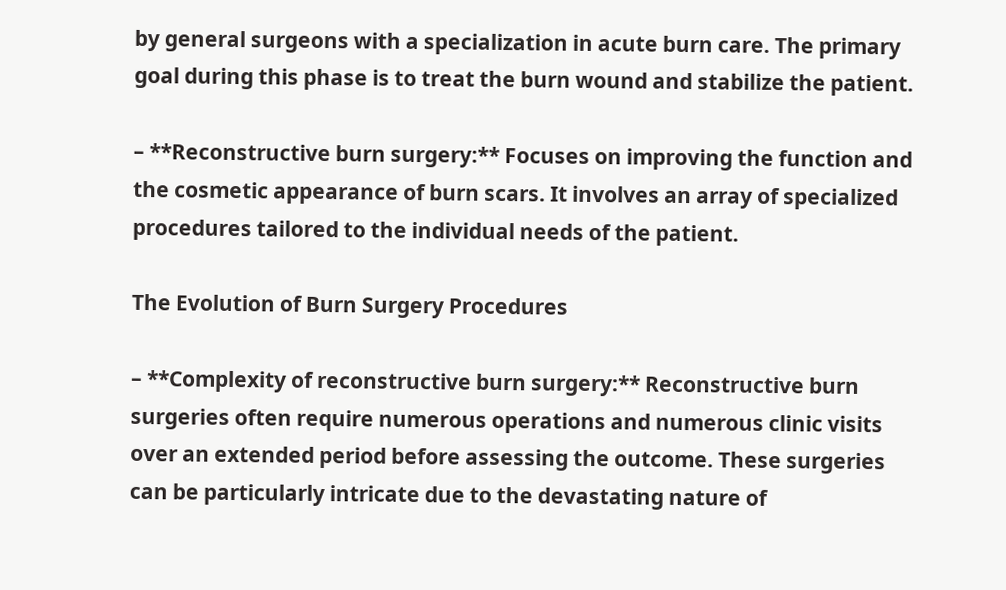by general surgeons with a specialization in acute burn care. The primary goal during this phase is to treat the burn wound and stabilize the patient.

– **Reconstructive burn surgery:** Focuses on improving the function and the cosmetic appearance of burn scars. It involves an array of specialized procedures tailored to the individual needs of the patient.

The Evolution of Burn Surgery Procedures

– **Complexity of reconstructive burn surgery:** Reconstructive burn surgeries often require numerous operations and numerous clinic visits over an extended period before assessing the outcome. These surgeries can be particularly intricate due to the devastating nature of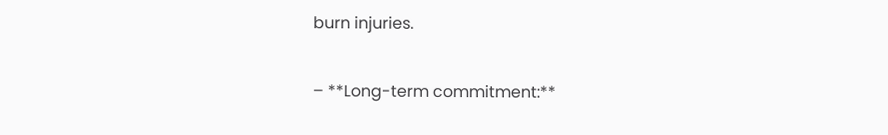burn injuries.

– **Long-term commitment:**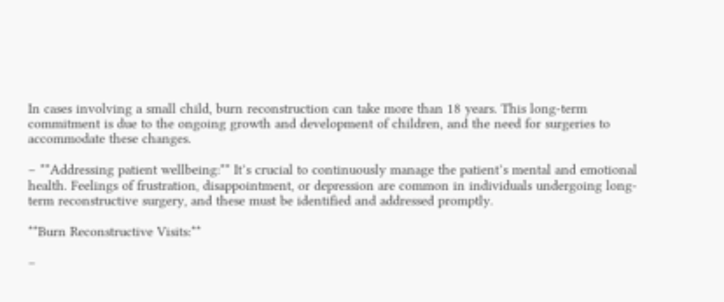In cases involving a small child, burn reconstruction can take more than 18 years. This long-term commitment is due to the ongoing growth and development of children, and the need for surgeries to accommodate these changes.

– **Addressing patient wellbeing:** It’s crucial to continuously manage the patient’s mental and emotional health. Feelings of frustration, disappointment, or depression are common in individuals undergoing long-term reconstructive surgery, and these must be identified and addressed promptly.

**Burn Reconstructive Visits:**

–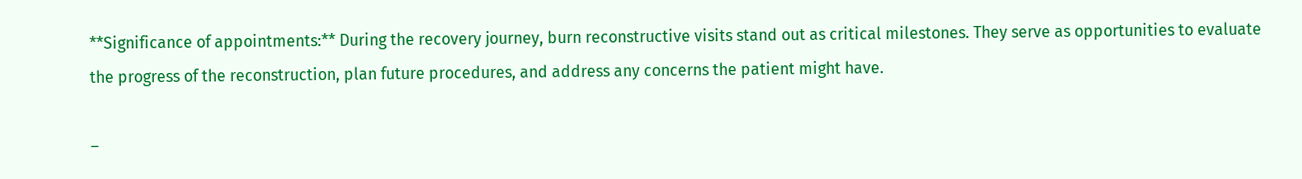**Significance of appointments:** During the recovery journey, burn reconstructive visits stand out as critical milestones. They serve as opportunities to evaluate the progress of the reconstruction, plan future procedures, and address any concerns the patient might have.

–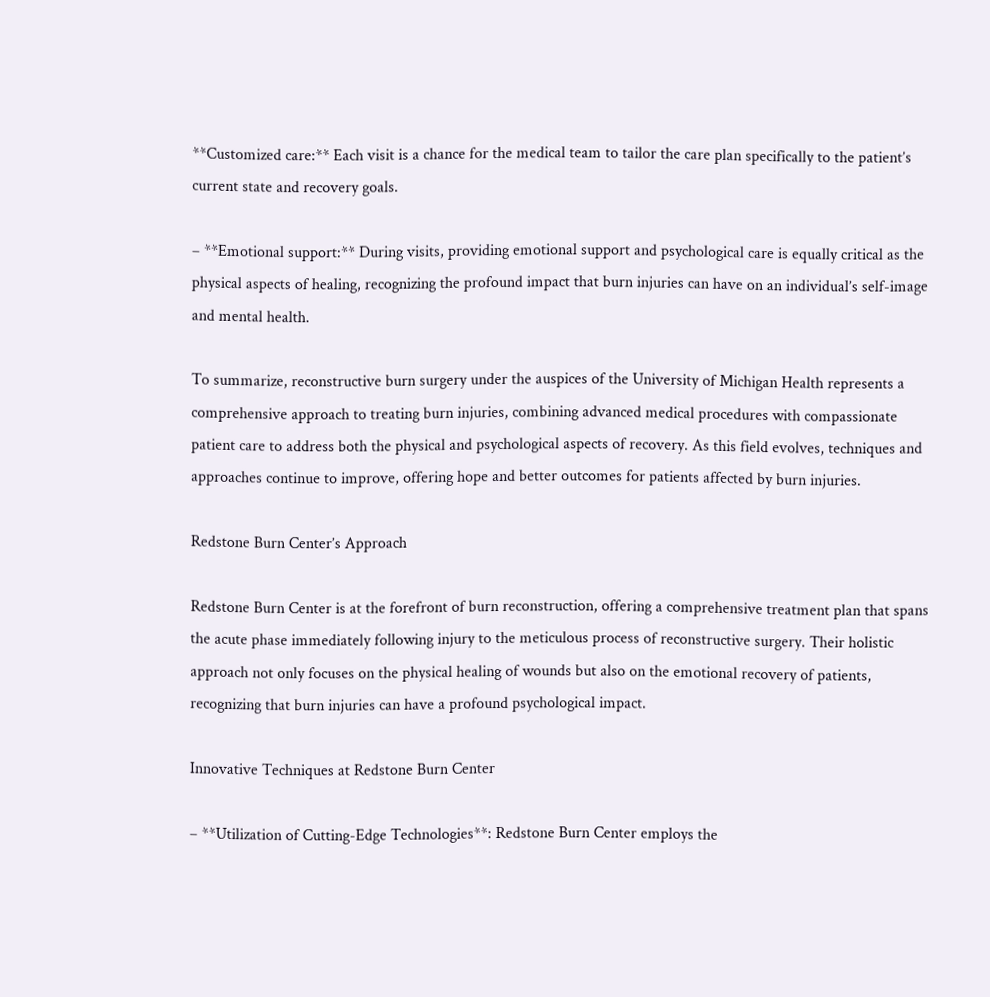**Customized care:** Each visit is a chance for the medical team to tailor the care plan specifically to the patient’s current state and recovery goals.

– **Emotional support:** During visits, providing emotional support and psychological care is equally critical as the physical aspects of healing, recognizing the profound impact that burn injuries can have on an individual’s self-image and mental health.

To summarize, reconstructive burn surgery under the auspices of the University of Michigan Health represents a comprehensive approach to treating burn injuries, combining advanced medical procedures with compassionate patient care to address both the physical and psychological aspects of recovery. As this field evolves, techniques and approaches continue to improve, offering hope and better outcomes for patients affected by burn injuries.

Redstone Burn Center’s Approach

Redstone Burn Center is at the forefront of burn reconstruction, offering a comprehensive treatment plan that spans the acute phase immediately following injury to the meticulous process of reconstructive surgery. Their holistic approach not only focuses on the physical healing of wounds but also on the emotional recovery of patients, recognizing that burn injuries can have a profound psychological impact.

Innovative Techniques at Redstone Burn Center

– **Utilization of Cutting-Edge Technologies**: Redstone Burn Center employs the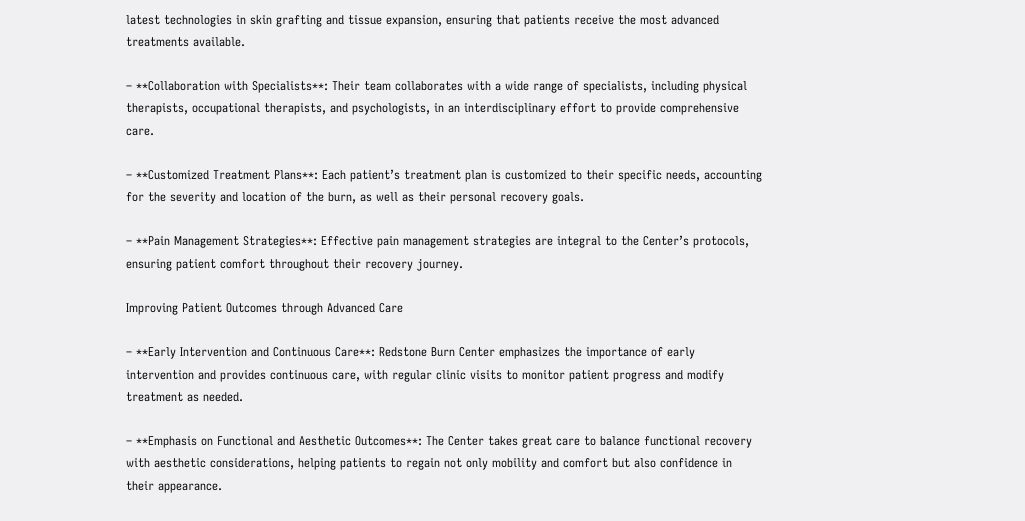latest technologies in skin grafting and tissue expansion, ensuring that patients receive the most advanced treatments available.

– **Collaboration with Specialists**: Their team collaborates with a wide range of specialists, including physical therapists, occupational therapists, and psychologists, in an interdisciplinary effort to provide comprehensive care.

– **Customized Treatment Plans**: Each patient’s treatment plan is customized to their specific needs, accounting for the severity and location of the burn, as well as their personal recovery goals.

– **Pain Management Strategies**: Effective pain management strategies are integral to the Center’s protocols, ensuring patient comfort throughout their recovery journey.

Improving Patient Outcomes through Advanced Care

– **Early Intervention and Continuous Care**: Redstone Burn Center emphasizes the importance of early intervention and provides continuous care, with regular clinic visits to monitor patient progress and modify treatment as needed.

– **Emphasis on Functional and Aesthetic Outcomes**: The Center takes great care to balance functional recovery with aesthetic considerations, helping patients to regain not only mobility and comfort but also confidence in their appearance.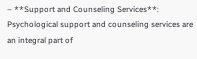– **Support and Counseling Services**: Psychological support and counseling services are an integral part of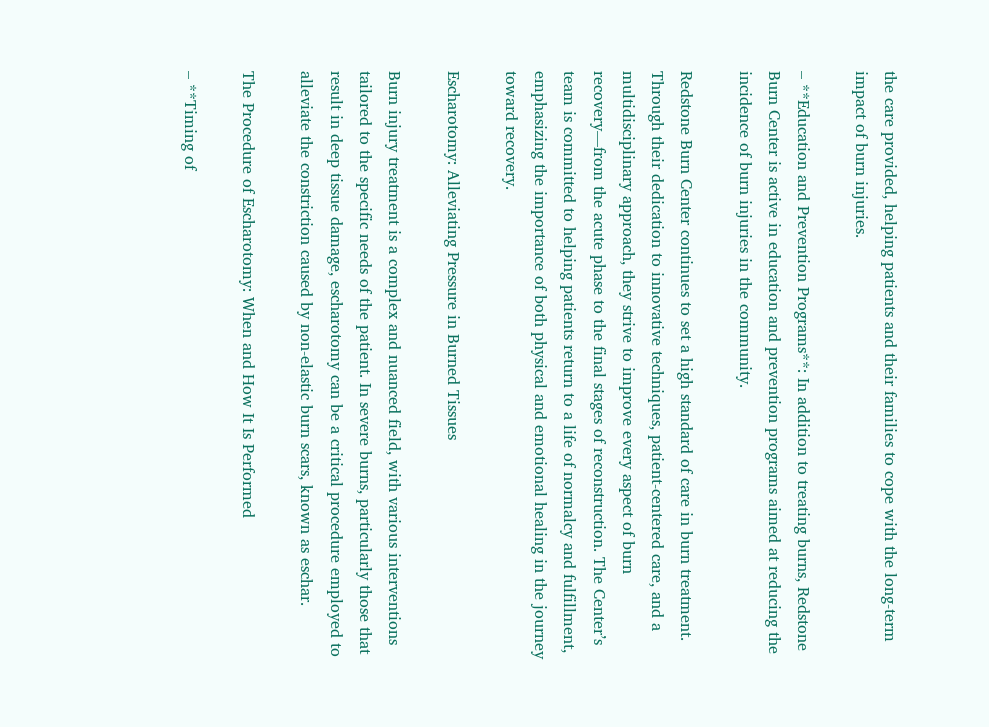the care provided, helping patients and their families to cope with the long-term impact of burn injuries.

– **Education and Prevention Programs**: In addition to treating burns, Redstone Burn Center is active in education and prevention programs aimed at reducing the incidence of burn injuries in the community.

Redstone Burn Center continues to set a high standard of care in burn treatment. Through their dedication to innovative techniques, patient-centered care, and a multidisciplinary approach, they strive to improve every aspect of burn recovery—from the acute phase to the final stages of reconstruction. The Center’s team is committed to helping patients return to a life of normalcy and fulfillment, emphasizing the importance of both physical and emotional healing in the journey toward recovery.

Escharotomy: Alleviating Pressure in Burned Tissues

Burn injury treatment is a complex and nuanced field, with various interventions tailored to the specific needs of the patient. In severe burns, particularly those that result in deep tissue damage, escharotomy can be a critical procedure employed to alleviate the constriction caused by non-elastic burn scars, known as eschar.

The Procedure of Escharotomy: When and How It Is Performed

– **Timing of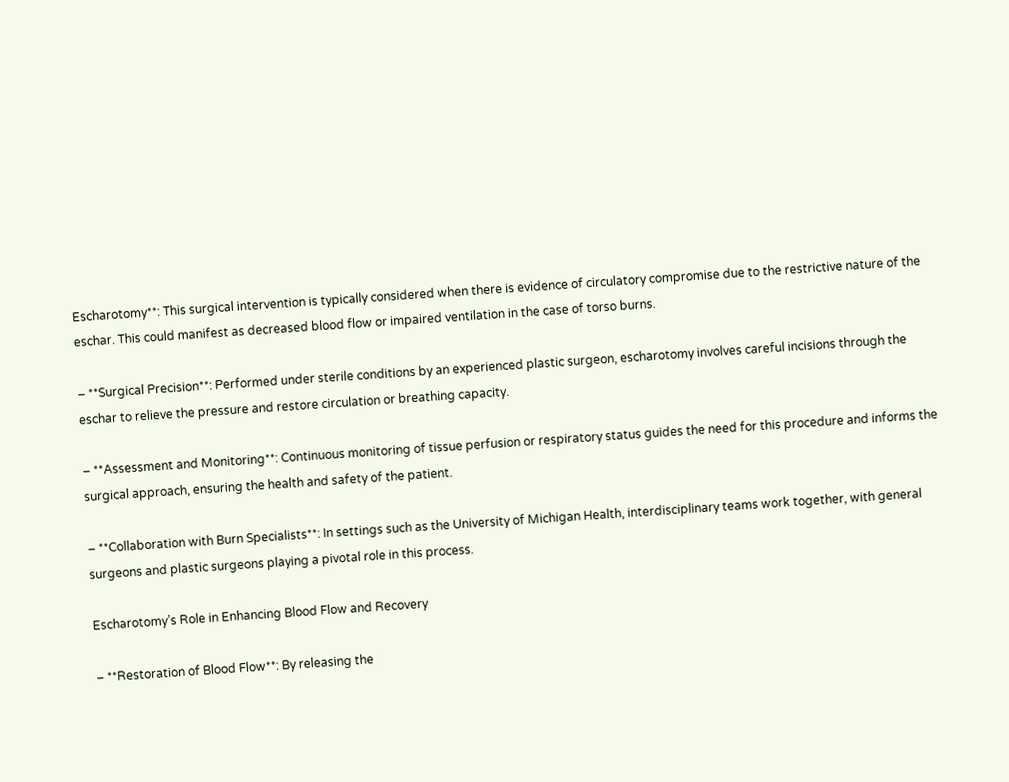Escharotomy**: This surgical intervention is typically considered when there is evidence of circulatory compromise due to the restrictive nature of the eschar. This could manifest as decreased blood flow or impaired ventilation in the case of torso burns.

– **Surgical Precision**: Performed under sterile conditions by an experienced plastic surgeon, escharotomy involves careful incisions through the eschar to relieve the pressure and restore circulation or breathing capacity.

– **Assessment and Monitoring**: Continuous monitoring of tissue perfusion or respiratory status guides the need for this procedure and informs the surgical approach, ensuring the health and safety of the patient.

– **Collaboration with Burn Specialists**: In settings such as the University of Michigan Health, interdisciplinary teams work together, with general surgeons and plastic surgeons playing a pivotal role in this process.

Escharotomy’s Role in Enhancing Blood Flow and Recovery

– **Restoration of Blood Flow**: By releasing the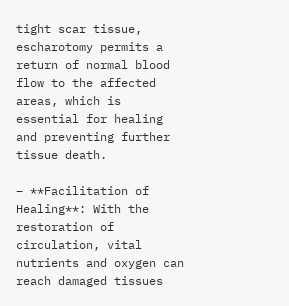tight scar tissue, escharotomy permits a return of normal blood flow to the affected areas, which is essential for healing and preventing further tissue death.

– **Facilitation of Healing**: With the restoration of circulation, vital nutrients and oxygen can reach damaged tissues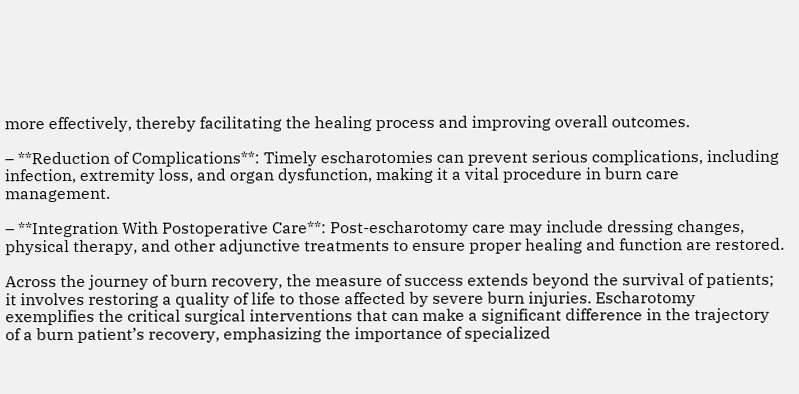more effectively, thereby facilitating the healing process and improving overall outcomes.

– **Reduction of Complications**: Timely escharotomies can prevent serious complications, including infection, extremity loss, and organ dysfunction, making it a vital procedure in burn care management.

– **Integration With Postoperative Care**: Post-escharotomy care may include dressing changes, physical therapy, and other adjunctive treatments to ensure proper healing and function are restored.

Across the journey of burn recovery, the measure of success extends beyond the survival of patients; it involves restoring a quality of life to those affected by severe burn injuries. Escharotomy exemplifies the critical surgical interventions that can make a significant difference in the trajectory of a burn patient’s recovery, emphasizing the importance of specialized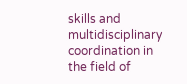skills and multidisciplinary coordination in the field of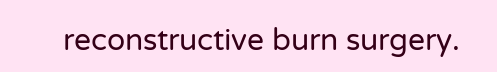reconstructive burn surgery.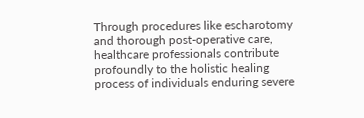Through procedures like escharotomy and thorough post-operative care, healthcare professionals contribute profoundly to the holistic healing process of individuals enduring severe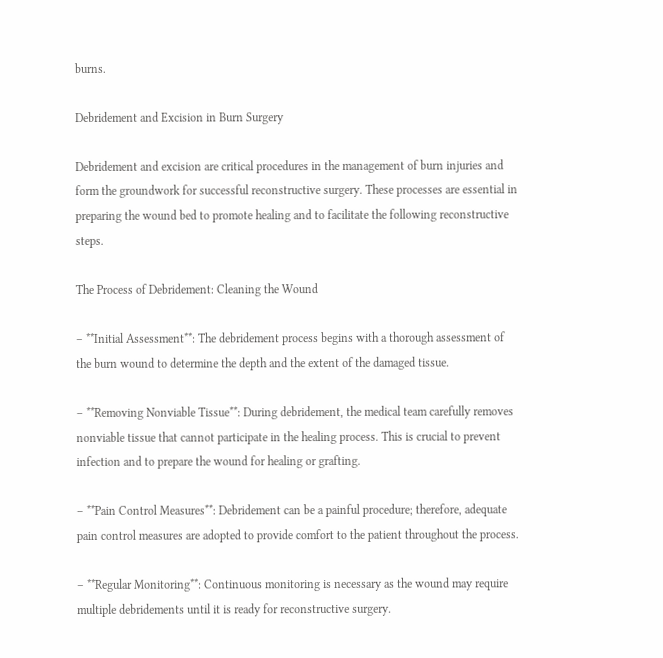burns.

Debridement and Excision in Burn Surgery

Debridement and excision are critical procedures in the management of burn injuries and form the groundwork for successful reconstructive surgery. These processes are essential in preparing the wound bed to promote healing and to facilitate the following reconstructive steps.

The Process of Debridement: Cleaning the Wound

– **Initial Assessment**: The debridement process begins with a thorough assessment of the burn wound to determine the depth and the extent of the damaged tissue.

– **Removing Nonviable Tissue**: During debridement, the medical team carefully removes nonviable tissue that cannot participate in the healing process. This is crucial to prevent infection and to prepare the wound for healing or grafting.

– **Pain Control Measures**: Debridement can be a painful procedure; therefore, adequate pain control measures are adopted to provide comfort to the patient throughout the process.

– **Regular Monitoring**: Continuous monitoring is necessary as the wound may require multiple debridements until it is ready for reconstructive surgery.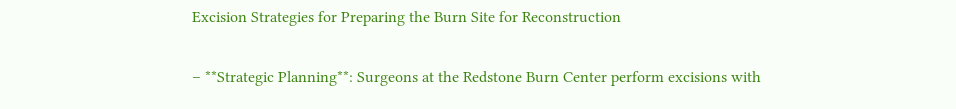Excision Strategies for Preparing the Burn Site for Reconstruction

– **Strategic Planning**: Surgeons at the Redstone Burn Center perform excisions with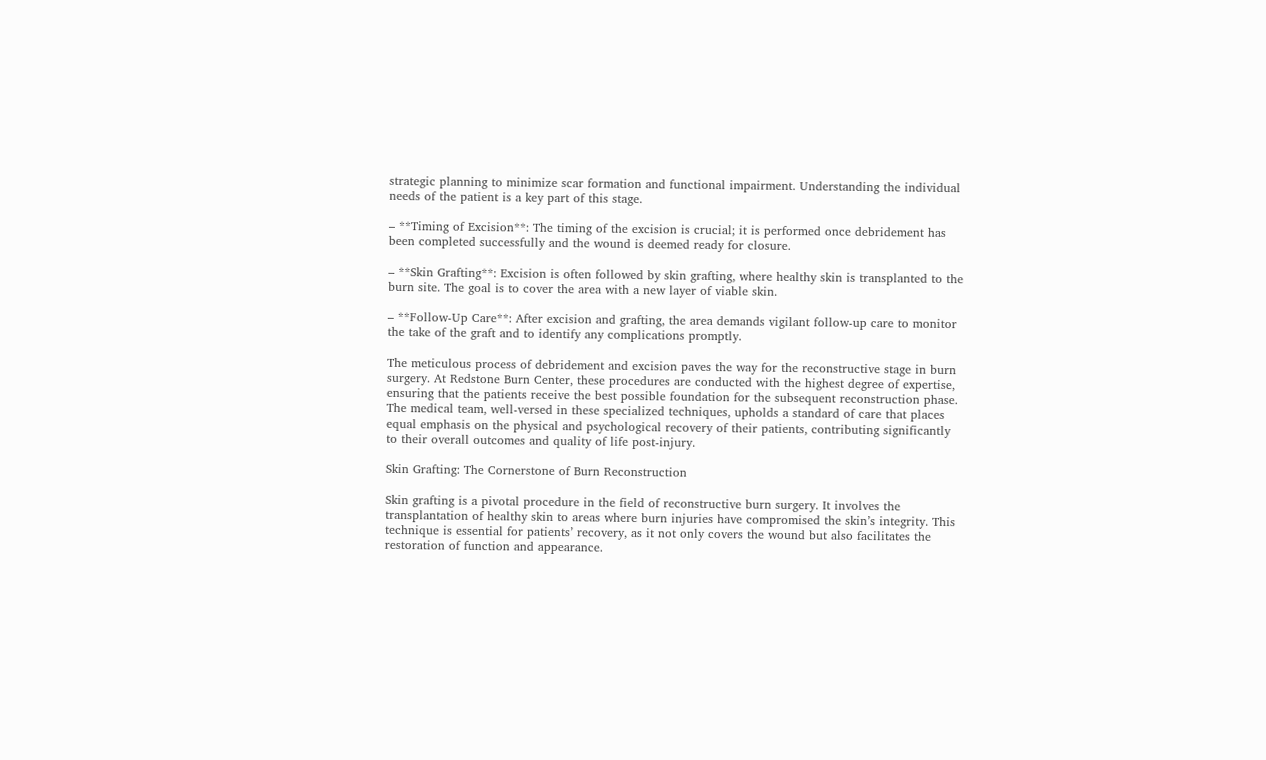strategic planning to minimize scar formation and functional impairment. Understanding the individual needs of the patient is a key part of this stage.

– **Timing of Excision**: The timing of the excision is crucial; it is performed once debridement has been completed successfully and the wound is deemed ready for closure.

– **Skin Grafting**: Excision is often followed by skin grafting, where healthy skin is transplanted to the burn site. The goal is to cover the area with a new layer of viable skin.

– **Follow-Up Care**: After excision and grafting, the area demands vigilant follow-up care to monitor the take of the graft and to identify any complications promptly.

The meticulous process of debridement and excision paves the way for the reconstructive stage in burn surgery. At Redstone Burn Center, these procedures are conducted with the highest degree of expertise, ensuring that the patients receive the best possible foundation for the subsequent reconstruction phase. The medical team, well-versed in these specialized techniques, upholds a standard of care that places equal emphasis on the physical and psychological recovery of their patients, contributing significantly to their overall outcomes and quality of life post-injury.

Skin Grafting: The Cornerstone of Burn Reconstruction

Skin grafting is a pivotal procedure in the field of reconstructive burn surgery. It involves the transplantation of healthy skin to areas where burn injuries have compromised the skin’s integrity. This technique is essential for patients’ recovery, as it not only covers the wound but also facilitates the restoration of function and appearance.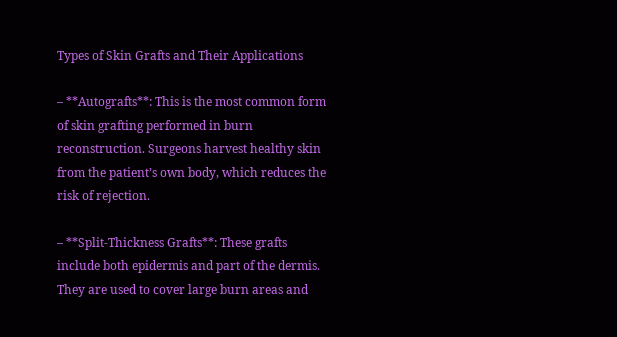Types of Skin Grafts and Their Applications

– **Autografts**: This is the most common form of skin grafting performed in burn reconstruction. Surgeons harvest healthy skin from the patient’s own body, which reduces the risk of rejection.

– **Split-Thickness Grafts**: These grafts include both epidermis and part of the dermis. They are used to cover large burn areas and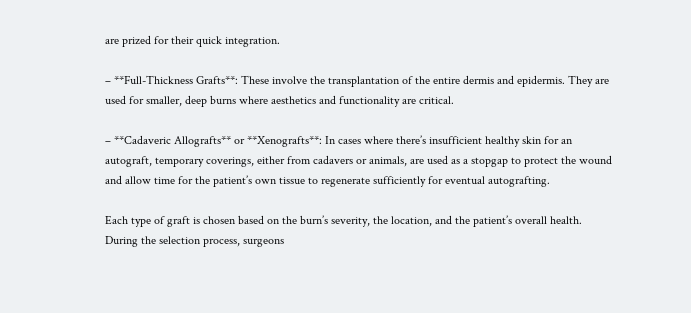are prized for their quick integration.

– **Full-Thickness Grafts**: These involve the transplantation of the entire dermis and epidermis. They are used for smaller, deep burns where aesthetics and functionality are critical.

– **Cadaveric Allografts** or **Xenografts**: In cases where there’s insufficient healthy skin for an autograft, temporary coverings, either from cadavers or animals, are used as a stopgap to protect the wound and allow time for the patient’s own tissue to regenerate sufficiently for eventual autografting.

Each type of graft is chosen based on the burn’s severity, the location, and the patient’s overall health. During the selection process, surgeons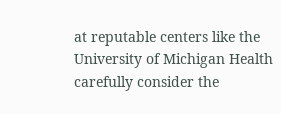at reputable centers like the University of Michigan Health carefully consider the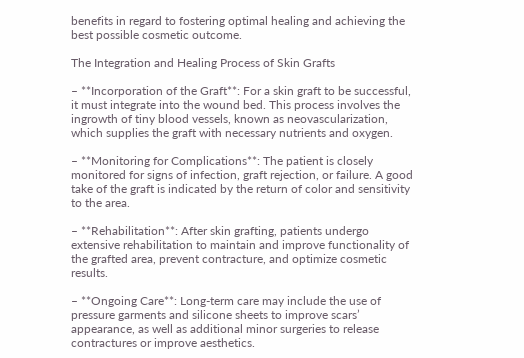benefits in regard to fostering optimal healing and achieving the best possible cosmetic outcome.

The Integration and Healing Process of Skin Grafts

– **Incorporation of the Graft**: For a skin graft to be successful, it must integrate into the wound bed. This process involves the ingrowth of tiny blood vessels, known as neovascularization, which supplies the graft with necessary nutrients and oxygen.

– **Monitoring for Complications**: The patient is closely monitored for signs of infection, graft rejection, or failure. A good take of the graft is indicated by the return of color and sensitivity to the area.

– **Rehabilitation**: After skin grafting, patients undergo extensive rehabilitation to maintain and improve functionality of the grafted area, prevent contracture, and optimize cosmetic results.

– **Ongoing Care**: Long-term care may include the use of pressure garments and silicone sheets to improve scars’ appearance, as well as additional minor surgeries to release contractures or improve aesthetics.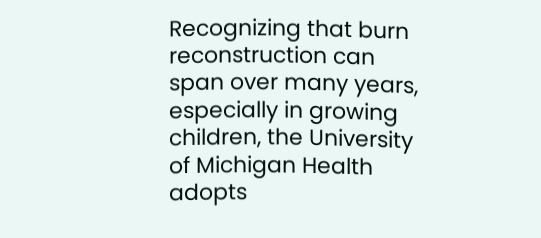Recognizing that burn reconstruction can span over many years, especially in growing children, the University of Michigan Health adopts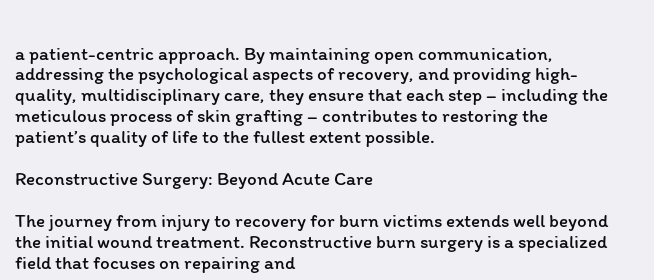a patient-centric approach. By maintaining open communication, addressing the psychological aspects of recovery, and providing high-quality, multidisciplinary care, they ensure that each step – including the meticulous process of skin grafting – contributes to restoring the patient’s quality of life to the fullest extent possible.

Reconstructive Surgery: Beyond Acute Care

The journey from injury to recovery for burn victims extends well beyond the initial wound treatment. Reconstructive burn surgery is a specialized field that focuses on repairing and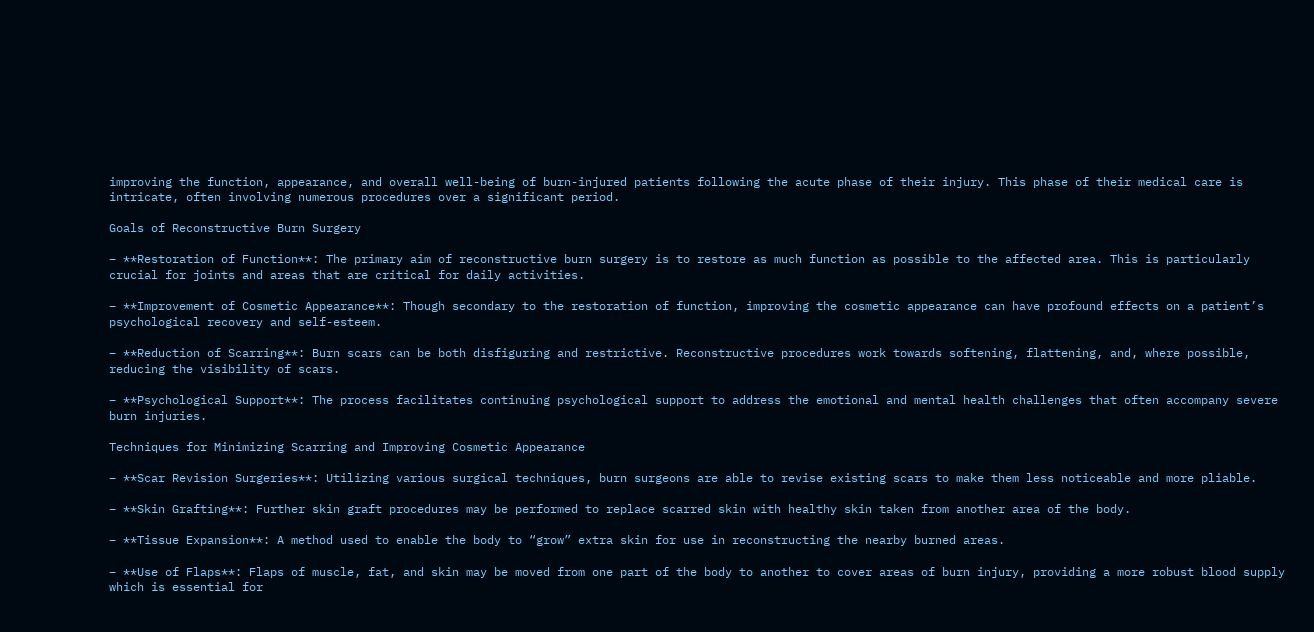improving the function, appearance, and overall well-being of burn-injured patients following the acute phase of their injury. This phase of their medical care is intricate, often involving numerous procedures over a significant period.

Goals of Reconstructive Burn Surgery

– **Restoration of Function**: The primary aim of reconstructive burn surgery is to restore as much function as possible to the affected area. This is particularly crucial for joints and areas that are critical for daily activities.

– **Improvement of Cosmetic Appearance**: Though secondary to the restoration of function, improving the cosmetic appearance can have profound effects on a patient’s psychological recovery and self-esteem.

– **Reduction of Scarring**: Burn scars can be both disfiguring and restrictive. Reconstructive procedures work towards softening, flattening, and, where possible, reducing the visibility of scars.

– **Psychological Support**: The process facilitates continuing psychological support to address the emotional and mental health challenges that often accompany severe burn injuries.

Techniques for Minimizing Scarring and Improving Cosmetic Appearance

– **Scar Revision Surgeries**: Utilizing various surgical techniques, burn surgeons are able to revise existing scars to make them less noticeable and more pliable.

– **Skin Grafting**: Further skin graft procedures may be performed to replace scarred skin with healthy skin taken from another area of the body.

– **Tissue Expansion**: A method used to enable the body to “grow” extra skin for use in reconstructing the nearby burned areas.

– **Use of Flaps**: Flaps of muscle, fat, and skin may be moved from one part of the body to another to cover areas of burn injury, providing a more robust blood supply which is essential for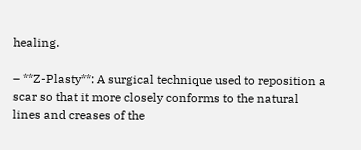healing.

– **Z-Plasty**: A surgical technique used to reposition a scar so that it more closely conforms to the natural lines and creases of the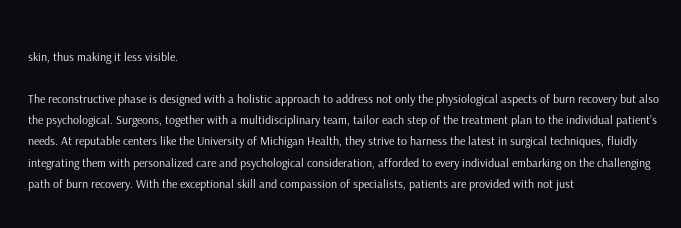skin, thus making it less visible.

The reconstructive phase is designed with a holistic approach to address not only the physiological aspects of burn recovery but also the psychological. Surgeons, together with a multidisciplinary team, tailor each step of the treatment plan to the individual patient’s needs. At reputable centers like the University of Michigan Health, they strive to harness the latest in surgical techniques, fluidly integrating them with personalized care and psychological consideration, afforded to every individual embarking on the challenging path of burn recovery. With the exceptional skill and compassion of specialists, patients are provided with not just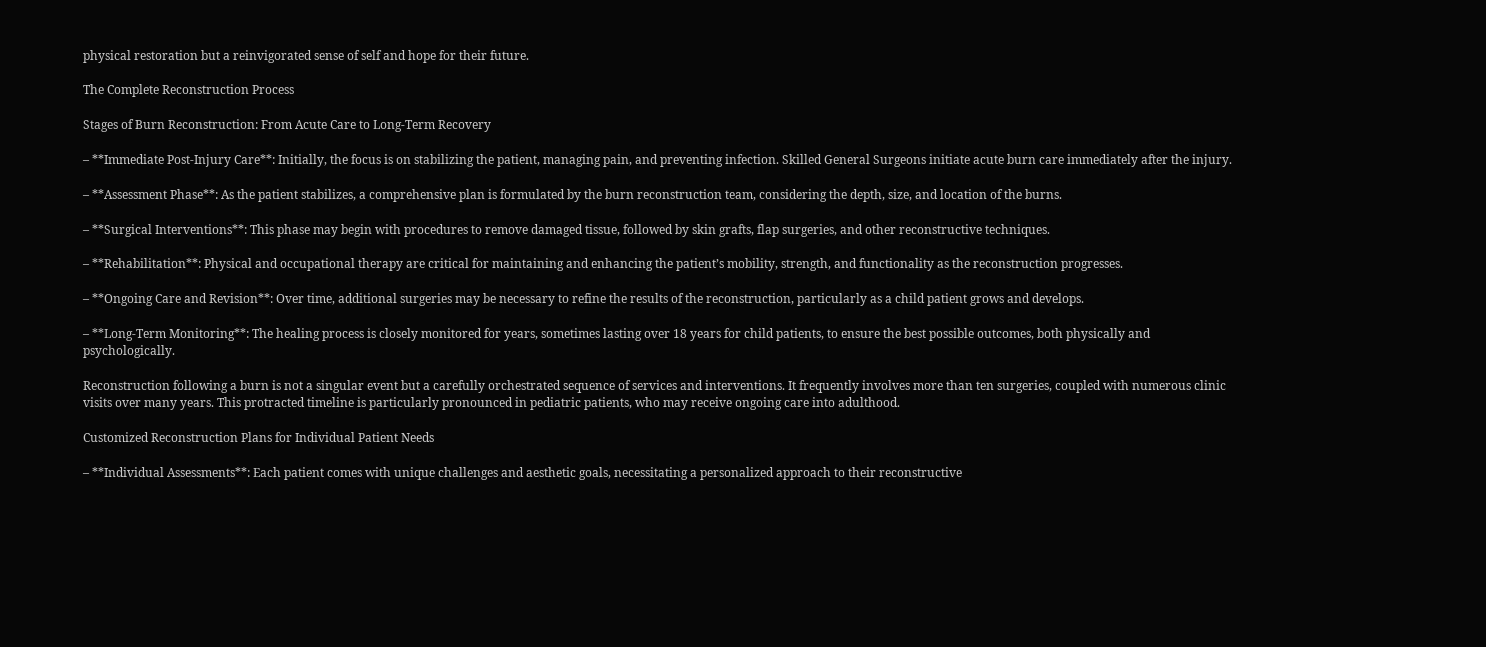physical restoration but a reinvigorated sense of self and hope for their future.

The Complete Reconstruction Process

Stages of Burn Reconstruction: From Acute Care to Long-Term Recovery

– **Immediate Post-Injury Care**: Initially, the focus is on stabilizing the patient, managing pain, and preventing infection. Skilled General Surgeons initiate acute burn care immediately after the injury.

– **Assessment Phase**: As the patient stabilizes, a comprehensive plan is formulated by the burn reconstruction team, considering the depth, size, and location of the burns.

– **Surgical Interventions**: This phase may begin with procedures to remove damaged tissue, followed by skin grafts, flap surgeries, and other reconstructive techniques.

– **Rehabilitation**: Physical and occupational therapy are critical for maintaining and enhancing the patient’s mobility, strength, and functionality as the reconstruction progresses.

– **Ongoing Care and Revision**: Over time, additional surgeries may be necessary to refine the results of the reconstruction, particularly as a child patient grows and develops.

– **Long-Term Monitoring**: The healing process is closely monitored for years, sometimes lasting over 18 years for child patients, to ensure the best possible outcomes, both physically and psychologically.

Reconstruction following a burn is not a singular event but a carefully orchestrated sequence of services and interventions. It frequently involves more than ten surgeries, coupled with numerous clinic visits over many years. This protracted timeline is particularly pronounced in pediatric patients, who may receive ongoing care into adulthood.

Customized Reconstruction Plans for Individual Patient Needs

– **Individual Assessments**: Each patient comes with unique challenges and aesthetic goals, necessitating a personalized approach to their reconstructive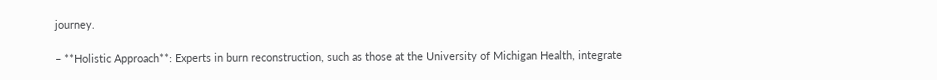journey.

– **Holistic Approach**: Experts in burn reconstruction, such as those at the University of Michigan Health, integrate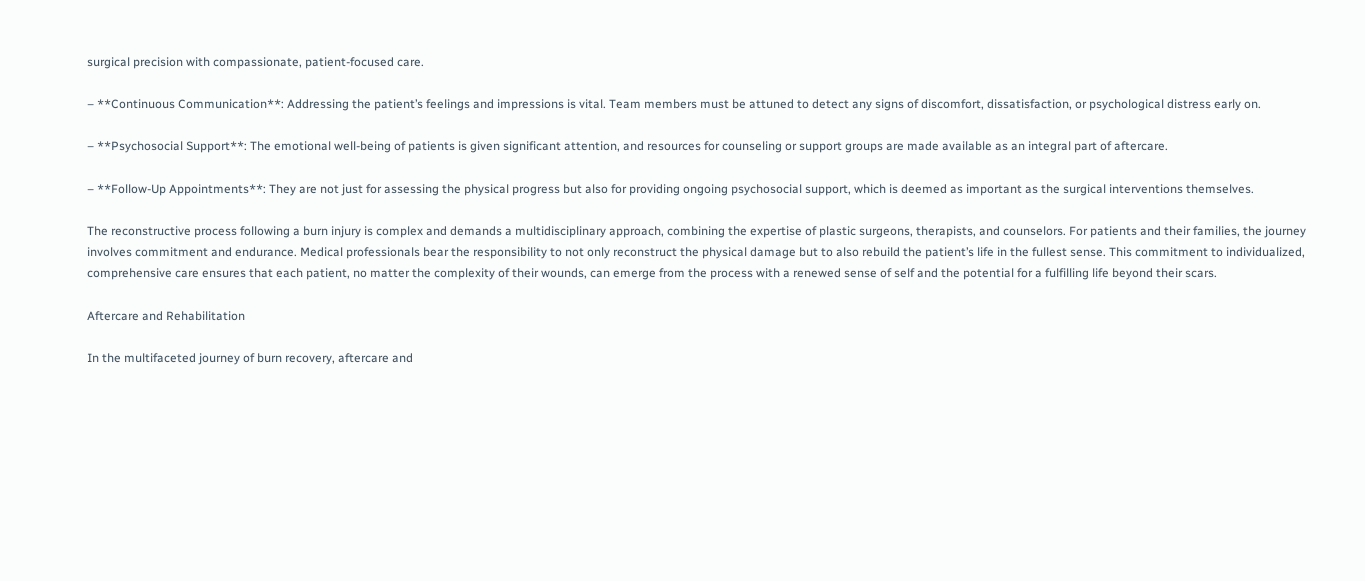surgical precision with compassionate, patient-focused care.

– **Continuous Communication**: Addressing the patient’s feelings and impressions is vital. Team members must be attuned to detect any signs of discomfort, dissatisfaction, or psychological distress early on.

– **Psychosocial Support**: The emotional well-being of patients is given significant attention, and resources for counseling or support groups are made available as an integral part of aftercare.

– **Follow-Up Appointments**: They are not just for assessing the physical progress but also for providing ongoing psychosocial support, which is deemed as important as the surgical interventions themselves.

The reconstructive process following a burn injury is complex and demands a multidisciplinary approach, combining the expertise of plastic surgeons, therapists, and counselors. For patients and their families, the journey involves commitment and endurance. Medical professionals bear the responsibility to not only reconstruct the physical damage but to also rebuild the patient’s life in the fullest sense. This commitment to individualized, comprehensive care ensures that each patient, no matter the complexity of their wounds, can emerge from the process with a renewed sense of self and the potential for a fulfilling life beyond their scars.

Aftercare and Rehabilitation

In the multifaceted journey of burn recovery, aftercare and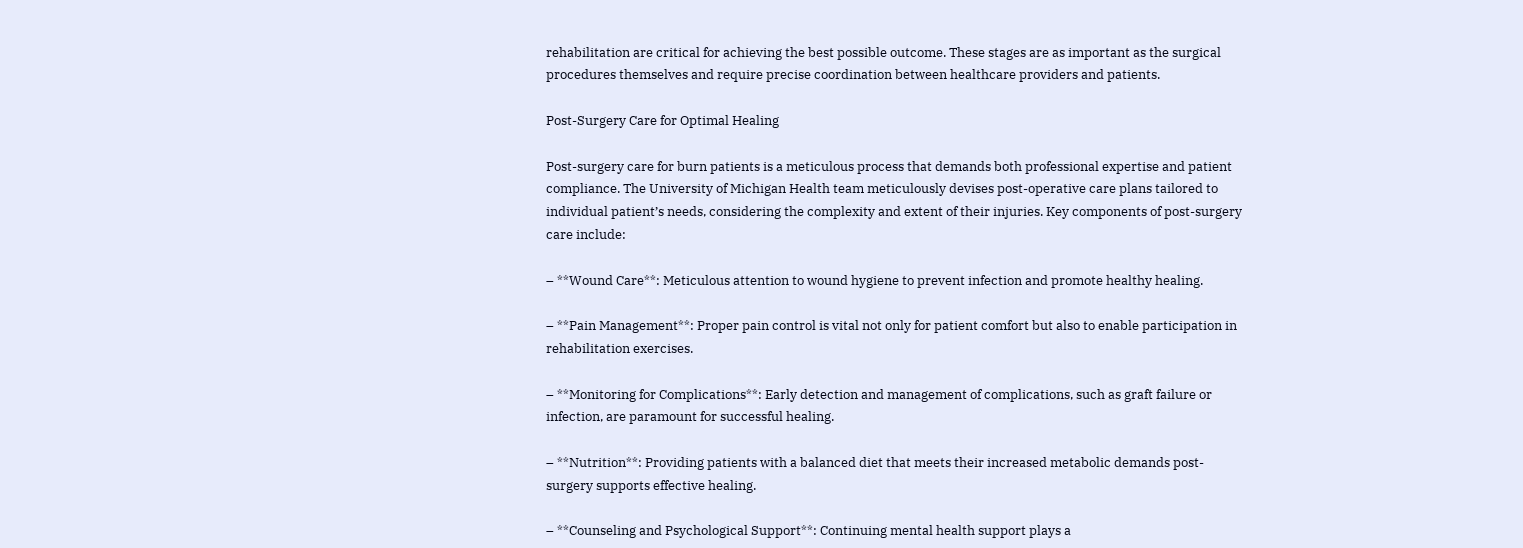rehabilitation are critical for achieving the best possible outcome. These stages are as important as the surgical procedures themselves and require precise coordination between healthcare providers and patients.

Post-Surgery Care for Optimal Healing

Post-surgery care for burn patients is a meticulous process that demands both professional expertise and patient compliance. The University of Michigan Health team meticulously devises post-operative care plans tailored to individual patient’s needs, considering the complexity and extent of their injuries. Key components of post-surgery care include:

– **Wound Care**: Meticulous attention to wound hygiene to prevent infection and promote healthy healing.

– **Pain Management**: Proper pain control is vital not only for patient comfort but also to enable participation in rehabilitation exercises.

– **Monitoring for Complications**: Early detection and management of complications, such as graft failure or infection, are paramount for successful healing.

– **Nutrition**: Providing patients with a balanced diet that meets their increased metabolic demands post-surgery supports effective healing.

– **Counseling and Psychological Support**: Continuing mental health support plays a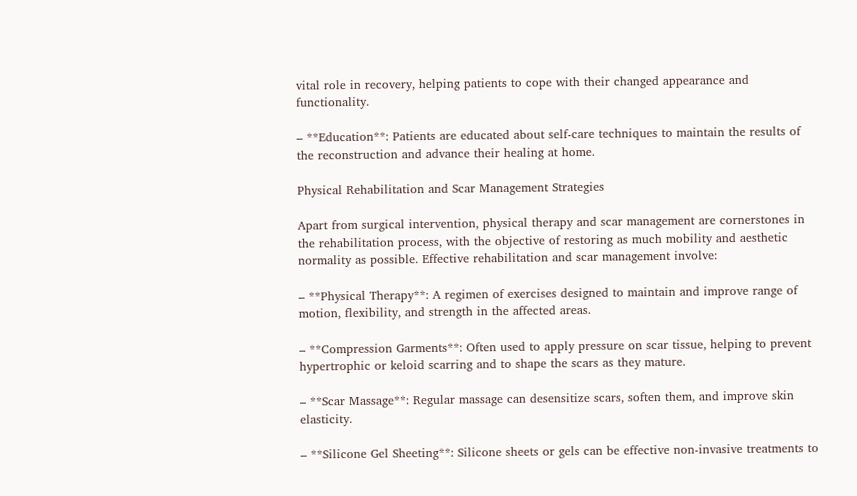vital role in recovery, helping patients to cope with their changed appearance and functionality.

– **Education**: Patients are educated about self-care techniques to maintain the results of the reconstruction and advance their healing at home.

Physical Rehabilitation and Scar Management Strategies

Apart from surgical intervention, physical therapy and scar management are cornerstones in the rehabilitation process, with the objective of restoring as much mobility and aesthetic normality as possible. Effective rehabilitation and scar management involve:

– **Physical Therapy**: A regimen of exercises designed to maintain and improve range of motion, flexibility, and strength in the affected areas.

– **Compression Garments**: Often used to apply pressure on scar tissue, helping to prevent hypertrophic or keloid scarring and to shape the scars as they mature.

– **Scar Massage**: Regular massage can desensitize scars, soften them, and improve skin elasticity.

– **Silicone Gel Sheeting**: Silicone sheets or gels can be effective non-invasive treatments to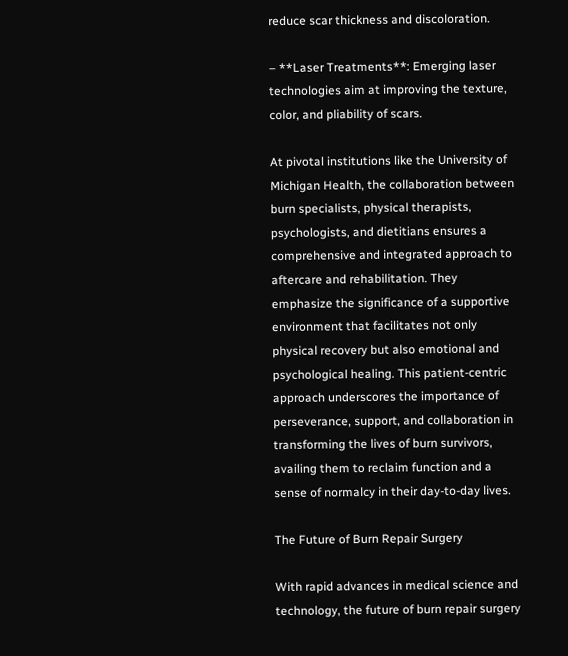reduce scar thickness and discoloration.

– **Laser Treatments**: Emerging laser technologies aim at improving the texture, color, and pliability of scars.

At pivotal institutions like the University of Michigan Health, the collaboration between burn specialists, physical therapists, psychologists, and dietitians ensures a comprehensive and integrated approach to aftercare and rehabilitation. They emphasize the significance of a supportive environment that facilitates not only physical recovery but also emotional and psychological healing. This patient-centric approach underscores the importance of perseverance, support, and collaboration in transforming the lives of burn survivors, availing them to reclaim function and a sense of normalcy in their day-to-day lives.

The Future of Burn Repair Surgery

With rapid advances in medical science and technology, the future of burn repair surgery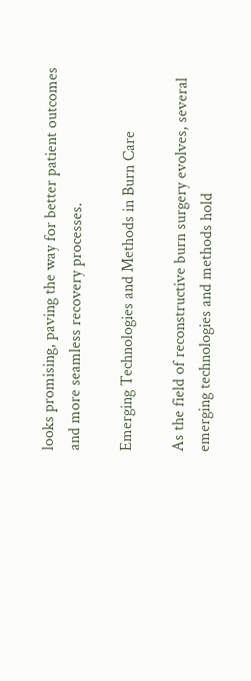looks promising, paving the way for better patient outcomes and more seamless recovery processes.

Emerging Technologies and Methods in Burn Care

As the field of reconstructive burn surgery evolves, several emerging technologies and methods hold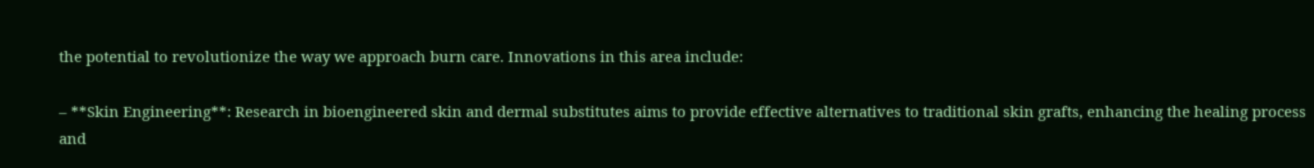the potential to revolutionize the way we approach burn care. Innovations in this area include:

– **Skin Engineering**: Research in bioengineered skin and dermal substitutes aims to provide effective alternatives to traditional skin grafts, enhancing the healing process and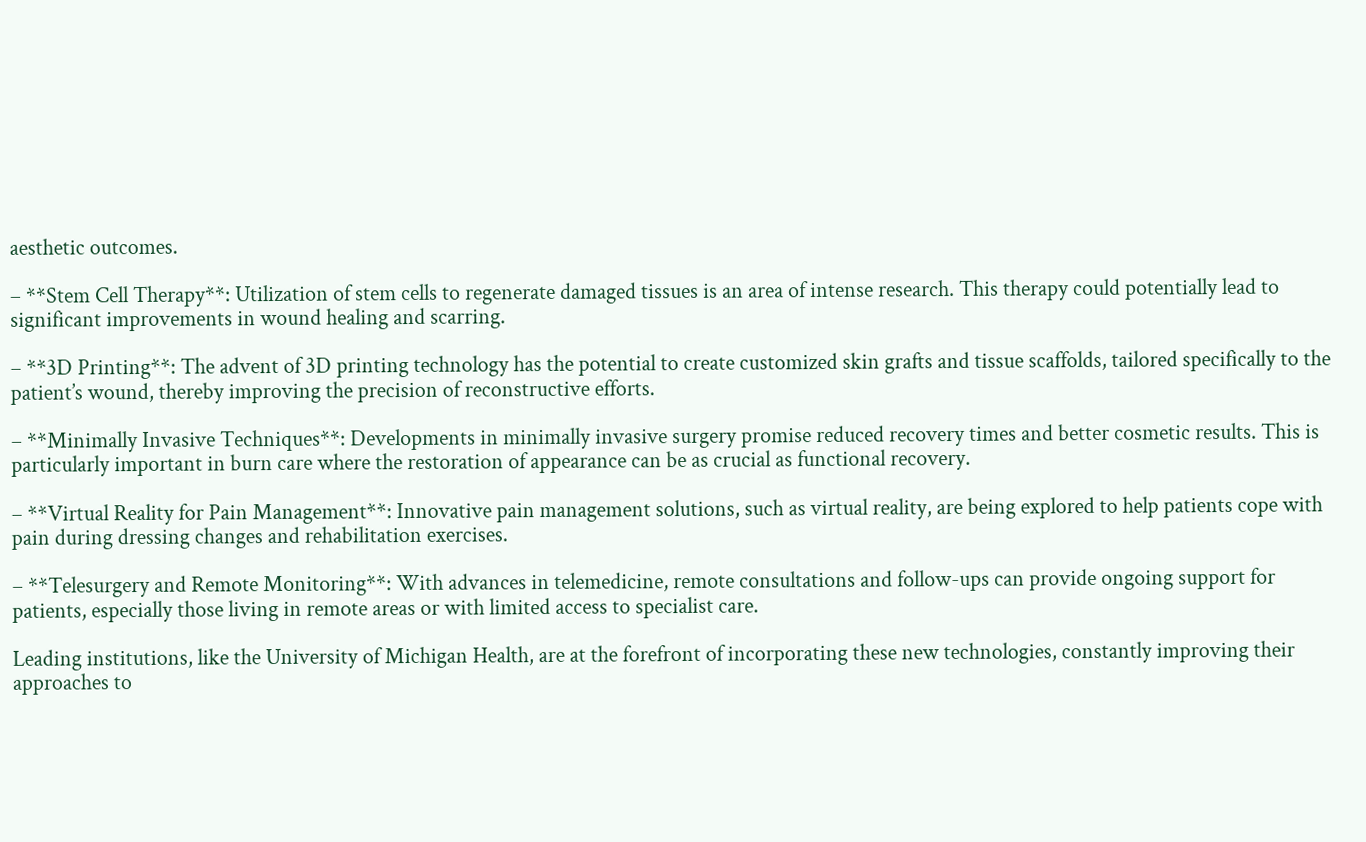aesthetic outcomes.

– **Stem Cell Therapy**: Utilization of stem cells to regenerate damaged tissues is an area of intense research. This therapy could potentially lead to significant improvements in wound healing and scarring.

– **3D Printing**: The advent of 3D printing technology has the potential to create customized skin grafts and tissue scaffolds, tailored specifically to the patient’s wound, thereby improving the precision of reconstructive efforts.

– **Minimally Invasive Techniques**: Developments in minimally invasive surgery promise reduced recovery times and better cosmetic results. This is particularly important in burn care where the restoration of appearance can be as crucial as functional recovery.

– **Virtual Reality for Pain Management**: Innovative pain management solutions, such as virtual reality, are being explored to help patients cope with pain during dressing changes and rehabilitation exercises.

– **Telesurgery and Remote Monitoring**: With advances in telemedicine, remote consultations and follow-ups can provide ongoing support for patients, especially those living in remote areas or with limited access to specialist care.

Leading institutions, like the University of Michigan Health, are at the forefront of incorporating these new technologies, constantly improving their approaches to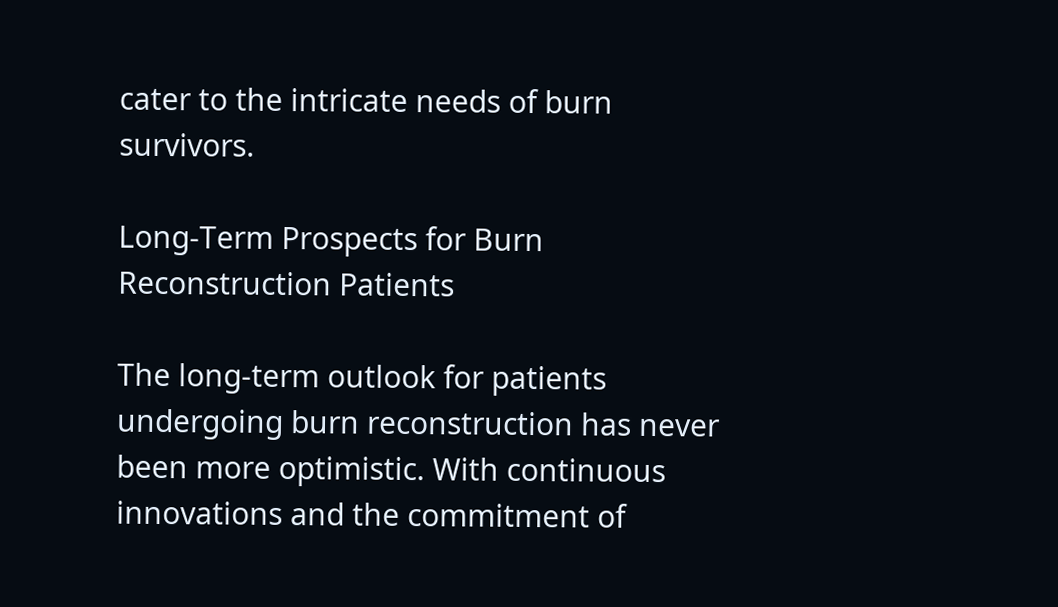cater to the intricate needs of burn survivors.

Long-Term Prospects for Burn Reconstruction Patients

The long-term outlook for patients undergoing burn reconstruction has never been more optimistic. With continuous innovations and the commitment of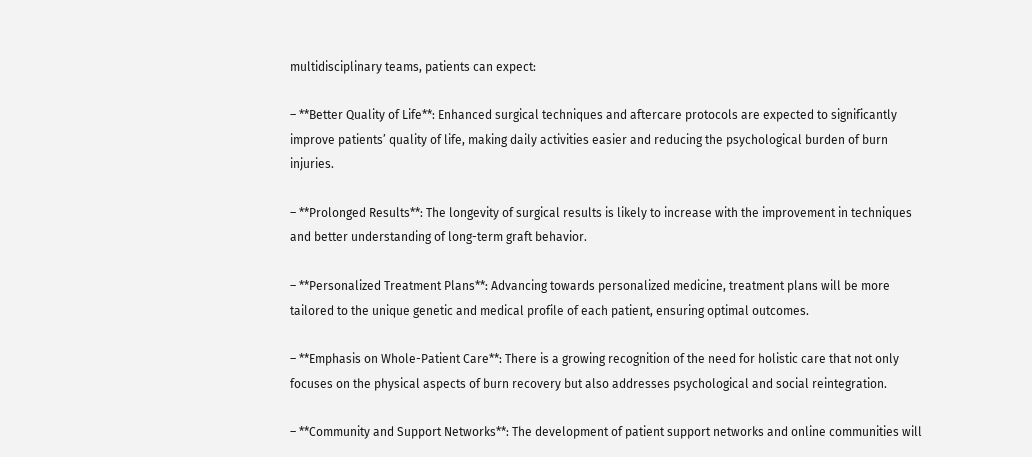multidisciplinary teams, patients can expect:

– **Better Quality of Life**: Enhanced surgical techniques and aftercare protocols are expected to significantly improve patients’ quality of life, making daily activities easier and reducing the psychological burden of burn injuries.

– **Prolonged Results**: The longevity of surgical results is likely to increase with the improvement in techniques and better understanding of long-term graft behavior.

– **Personalized Treatment Plans**: Advancing towards personalized medicine, treatment plans will be more tailored to the unique genetic and medical profile of each patient, ensuring optimal outcomes.

– **Emphasis on Whole-Patient Care**: There is a growing recognition of the need for holistic care that not only focuses on the physical aspects of burn recovery but also addresses psychological and social reintegration.

– **Community and Support Networks**: The development of patient support networks and online communities will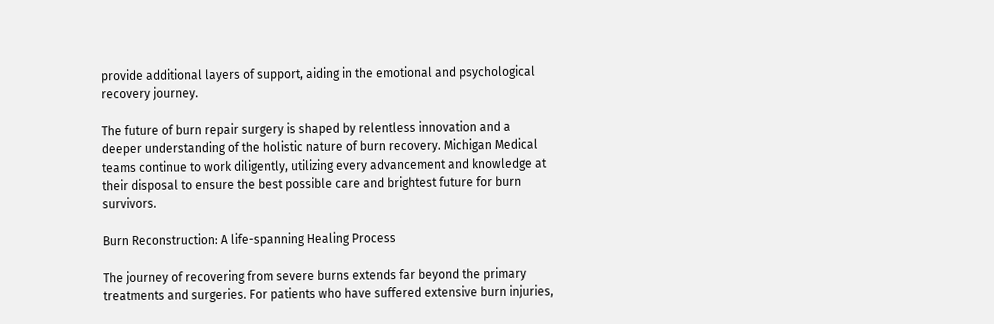provide additional layers of support, aiding in the emotional and psychological recovery journey.

The future of burn repair surgery is shaped by relentless innovation and a deeper understanding of the holistic nature of burn recovery. Michigan Medical teams continue to work diligently, utilizing every advancement and knowledge at their disposal to ensure the best possible care and brightest future for burn survivors.

Burn Reconstruction: A life-spanning Healing Process

The journey of recovering from severe burns extends far beyond the primary treatments and surgeries. For patients who have suffered extensive burn injuries,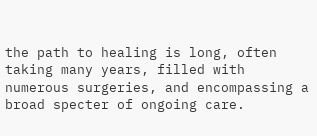the path to healing is long, often taking many years, filled with numerous surgeries, and encompassing a broad specter of ongoing care.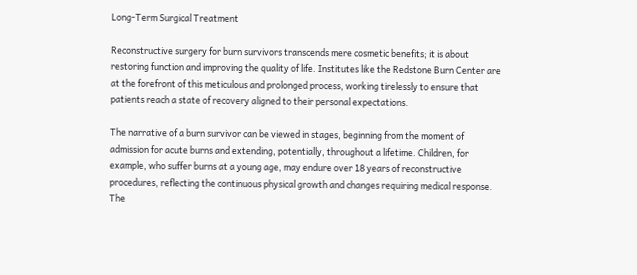Long-Term Surgical Treatment

Reconstructive surgery for burn survivors transcends mere cosmetic benefits; it is about restoring function and improving the quality of life. Institutes like the Redstone Burn Center are at the forefront of this meticulous and prolonged process, working tirelessly to ensure that patients reach a state of recovery aligned to their personal expectations.

The narrative of a burn survivor can be viewed in stages, beginning from the moment of admission for acute burns and extending, potentially, throughout a lifetime. Children, for example, who suffer burns at a young age, may endure over 18 years of reconstructive procedures, reflecting the continuous physical growth and changes requiring medical response. The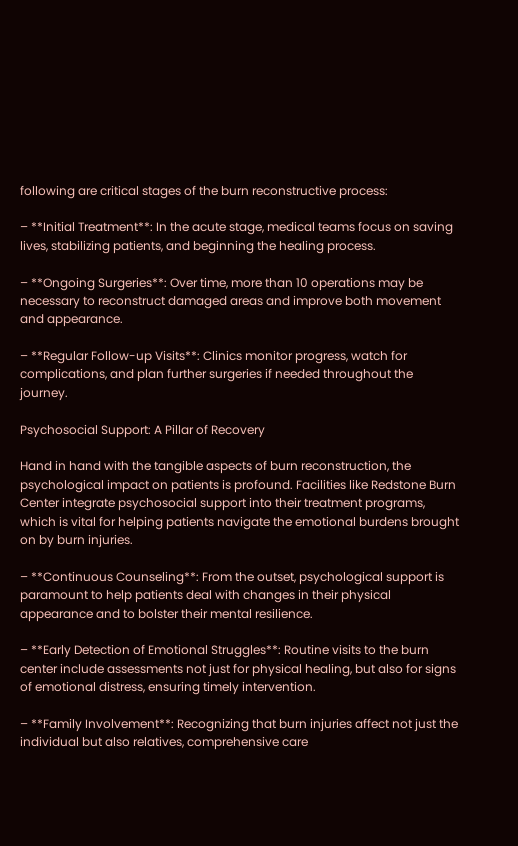following are critical stages of the burn reconstructive process:

– **Initial Treatment**: In the acute stage, medical teams focus on saving lives, stabilizing patients, and beginning the healing process.

– **Ongoing Surgeries**: Over time, more than 10 operations may be necessary to reconstruct damaged areas and improve both movement and appearance.

– **Regular Follow-up Visits**: Clinics monitor progress, watch for complications, and plan further surgeries if needed throughout the journey.

Psychosocial Support: A Pillar of Recovery

Hand in hand with the tangible aspects of burn reconstruction, the psychological impact on patients is profound. Facilities like Redstone Burn Center integrate psychosocial support into their treatment programs, which is vital for helping patients navigate the emotional burdens brought on by burn injuries.

– **Continuous Counseling**: From the outset, psychological support is paramount to help patients deal with changes in their physical appearance and to bolster their mental resilience.

– **Early Detection of Emotional Struggles**: Routine visits to the burn center include assessments not just for physical healing, but also for signs of emotional distress, ensuring timely intervention.

– **Family Involvement**: Recognizing that burn injuries affect not just the individual but also relatives, comprehensive care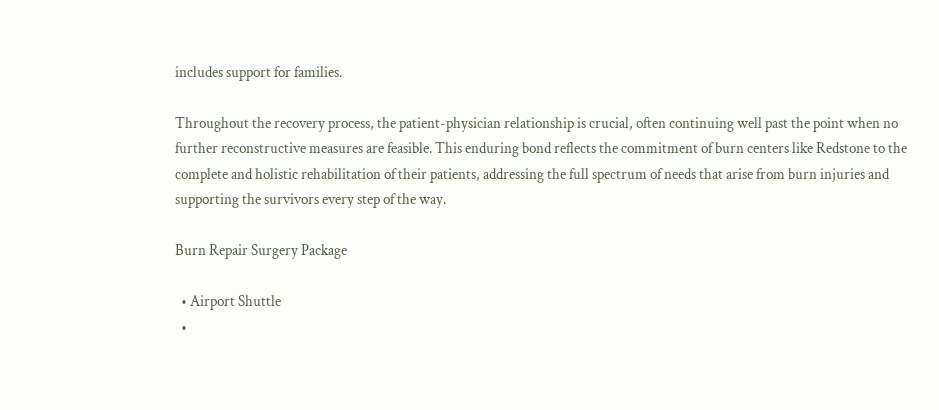includes support for families.

Throughout the recovery process, the patient-physician relationship is crucial, often continuing well past the point when no further reconstructive measures are feasible. This enduring bond reflects the commitment of burn centers like Redstone to the complete and holistic rehabilitation of their patients, addressing the full spectrum of needs that arise from burn injuries and supporting the survivors every step of the way.

Burn Repair Surgery Package

  • Airport Shuttle
  •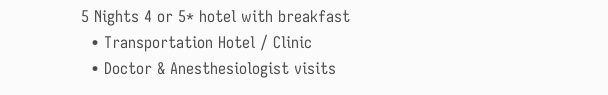5 Nights 4 or 5* hotel with breakfast
  • Transportation Hotel / Clinic
  • Doctor & Anesthesiologist visits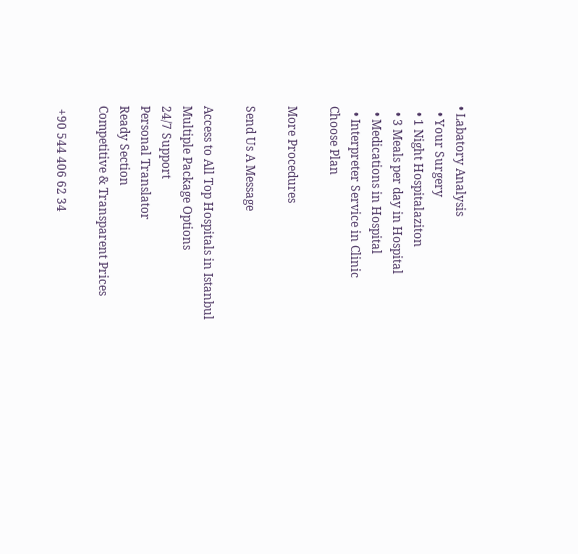• Labatory Analysis
  • Your Surgery
  • 1 Night Hospitalaziton
  • 3 Meals per day in Hospital
  • Medications in Hospital
  • Interpreter Service in Clinic
Choose Plan

More Procedures

Send Us A Message

Access to All Top Hospitals in Istanbul
Multiple Package Options
24/7 Support
Personal Translator
Ready Section
Competitive & Transparent Prices

 +90 544 406 62 34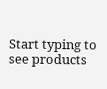Start typing to see products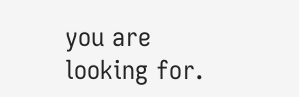you are looking for.